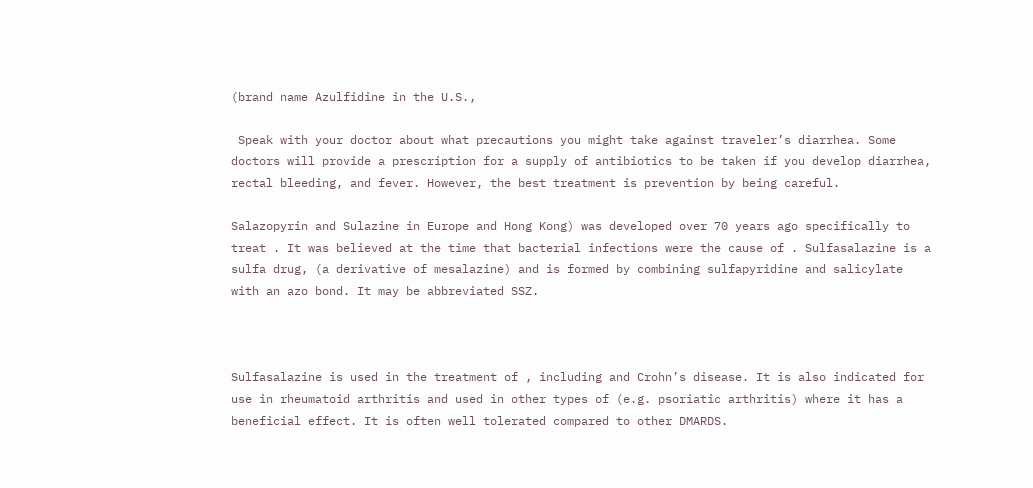(brand name Azulfidine in the U.S.,

 Speak with your doctor about what precautions you might take against traveler’s diarrhea. Some doctors will provide a prescription for a supply of antibiotics to be taken if you develop diarrhea, rectal bleeding, and fever. However, the best treatment is prevention by being careful.

Salazopyrin and Sulazine in Europe and Hong Kong) was developed over 70 years ago specifically to treat . It was believed at the time that bacterial infections were the cause of . Sulfasalazine is a sulfa drug, (a derivative of mesalazine) and is formed by combining sulfapyridine and salicylate with an azo bond. It may be abbreviated SSZ.



Sulfasalazine is used in the treatment of , including and Crohn’s disease. It is also indicated for use in rheumatoid arthritis and used in other types of (e.g. psoriatic arthritis) where it has a beneficial effect. It is often well tolerated compared to other DMARDS.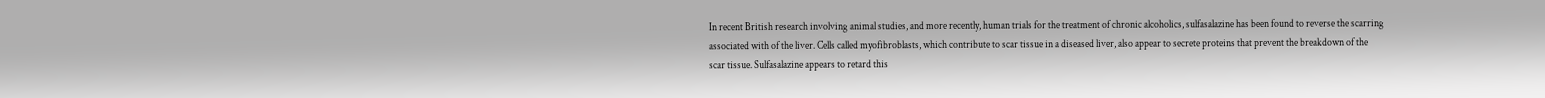In recent British research involving animal studies, and more recently, human trials for the treatment of chronic alcoholics, sulfasalazine has been found to reverse the scarring associated with of the liver. Cells called myofibroblasts, which contribute to scar tissue in a diseased liver, also appear to secrete proteins that prevent the breakdown of the scar tissue. Sulfasalazine appears to retard this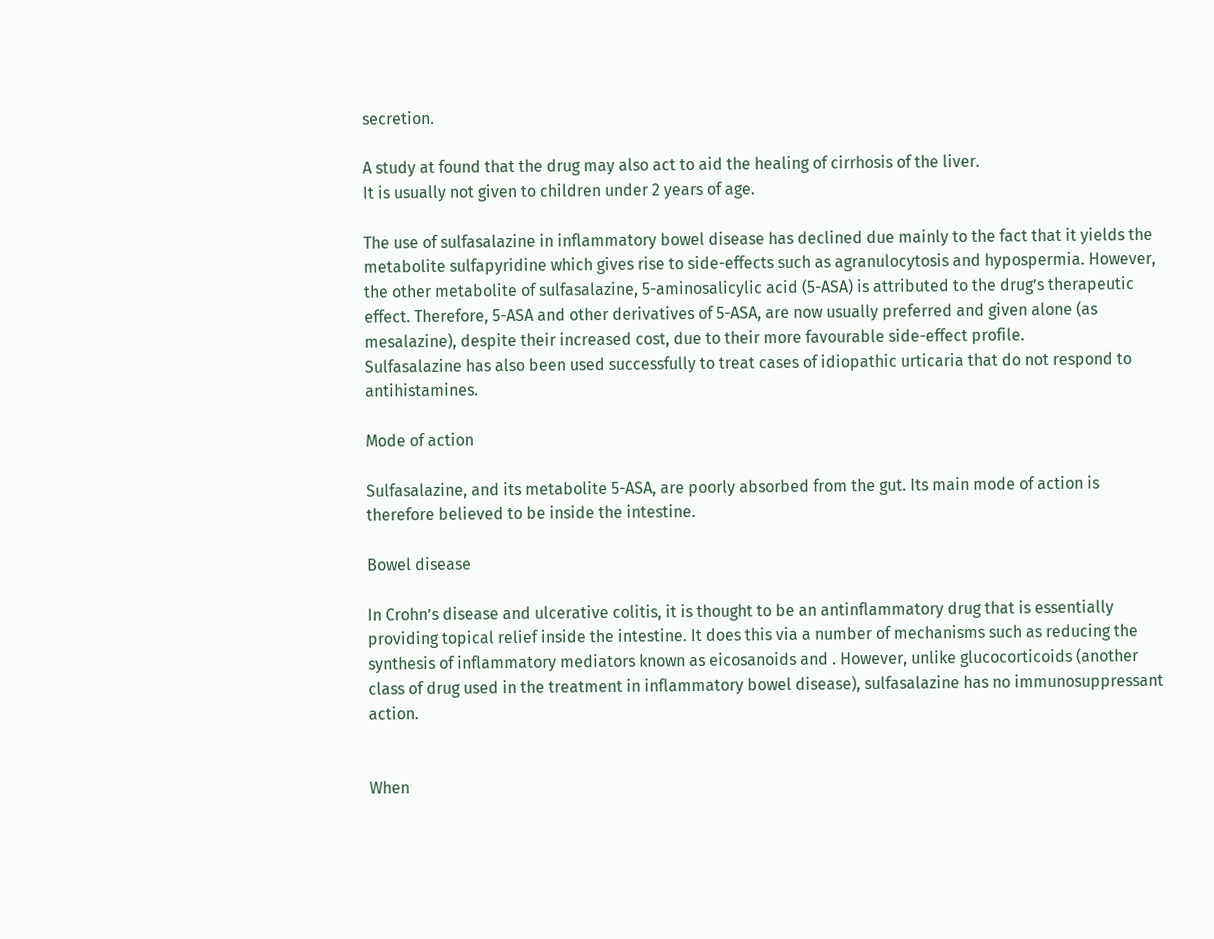secretion.

A study at found that the drug may also act to aid the healing of cirrhosis of the liver.
It is usually not given to children under 2 years of age.

The use of sulfasalazine in inflammatory bowel disease has declined due mainly to the fact that it yields the metabolite sulfapyridine which gives rise to side-effects such as agranulocytosis and hypospermia. However, the other metabolite of sulfasalazine, 5-aminosalicylic acid (5-ASA) is attributed to the drug’s therapeutic effect. Therefore, 5-ASA and other derivatives of 5-ASA, are now usually preferred and given alone (as mesalazine), despite their increased cost, due to their more favourable side-effect profile.
Sulfasalazine has also been used successfully to treat cases of idiopathic urticaria that do not respond to antihistamines.

Mode of action

Sulfasalazine, and its metabolite 5-ASA, are poorly absorbed from the gut. Its main mode of action is therefore believed to be inside the intestine.

Bowel disease

In Crohn’s disease and ulcerative colitis, it is thought to be an antinflammatory drug that is essentially providing topical relief inside the intestine. It does this via a number of mechanisms such as reducing the synthesis of inflammatory mediators known as eicosanoids and . However, unlike glucocorticoids (another class of drug used in the treatment in inflammatory bowel disease), sulfasalazine has no immunosuppressant action.


When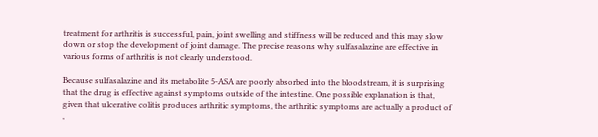treatment for arthritis is successful, pain, joint swelling and stiffness will be reduced and this may slow down or stop the development of joint damage. The precise reasons why sulfasalazine are effective in various forms of arthritis is not clearly understood.

Because sulfasalazine and its metabolite 5-ASA are poorly absorbed into the bloodstream, it is surprising that the drug is effective against symptoms outside of the intestine. One possible explanation is that, given that ulcerative colitis produces arthritic symptoms, the arthritic symptoms are actually a product of ,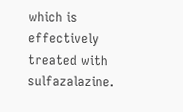which is effectively treated with sulfazalazine.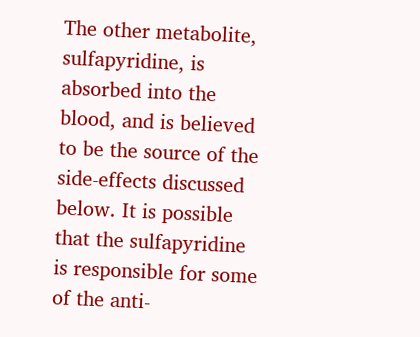The other metabolite, sulfapyridine, is absorbed into the blood, and is believed to be the source of the side-effects discussed below. It is possible that the sulfapyridine is responsible for some of the anti-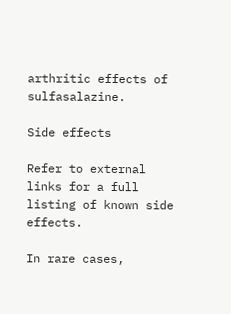arthritic effects of sulfasalazine.

Side effects

Refer to external links for a full listing of known side effects.

In rare cases,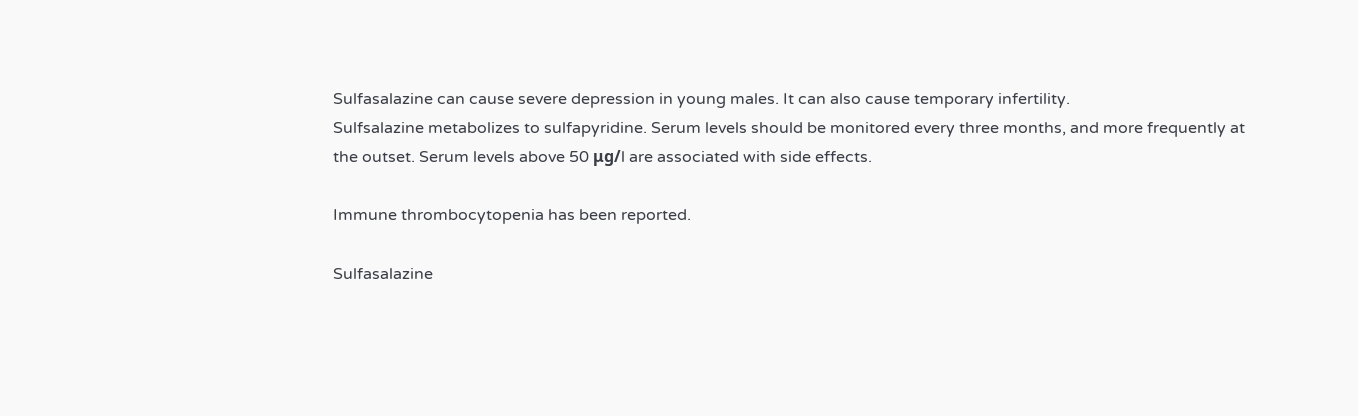Sulfasalazine can cause severe depression in young males. It can also cause temporary infertility.
Sulfsalazine metabolizes to sulfapyridine. Serum levels should be monitored every three months, and more frequently at the outset. Serum levels above 50 μg/l are associated with side effects.

Immune thrombocytopenia has been reported.

Sulfasalazine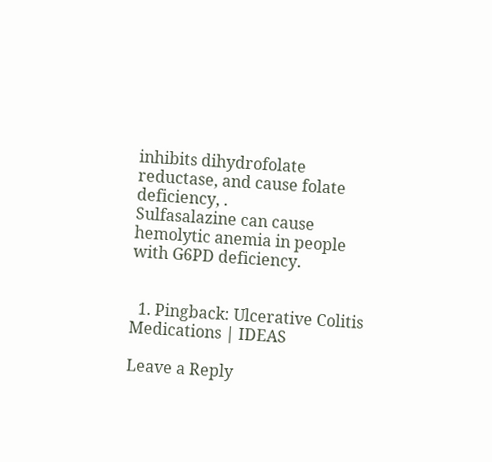inhibits dihydrofolate reductase, and cause folate deficiency, .
Sulfasalazine can cause hemolytic anemia in people with G6PD deficiency.


  1. Pingback: Ulcerative Colitis Medications | IDEAS

Leave a Reply